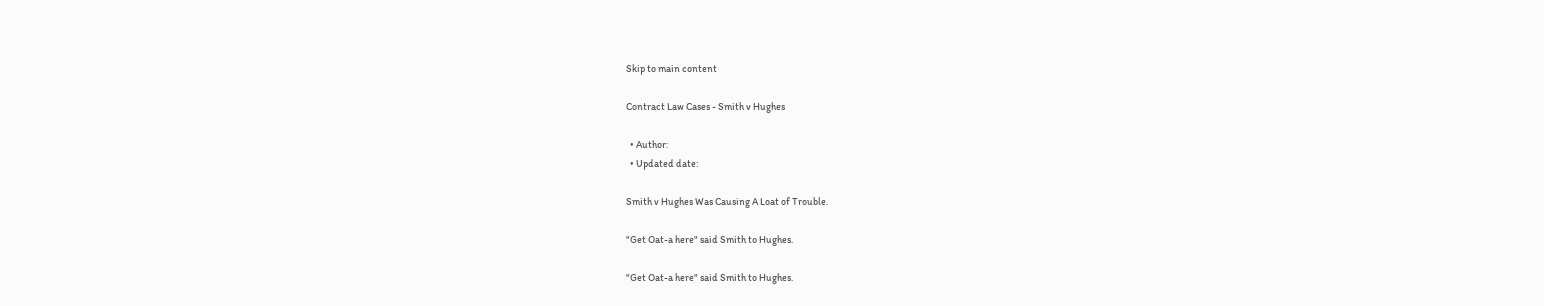Skip to main content

Contract Law Cases - Smith v Hughes

  • Author:
  • Updated date:

Smith v Hughes Was Causing A Loat of Trouble.

"Get Oat-a here" said Smith to Hughes.

"Get Oat-a here" said Smith to Hughes.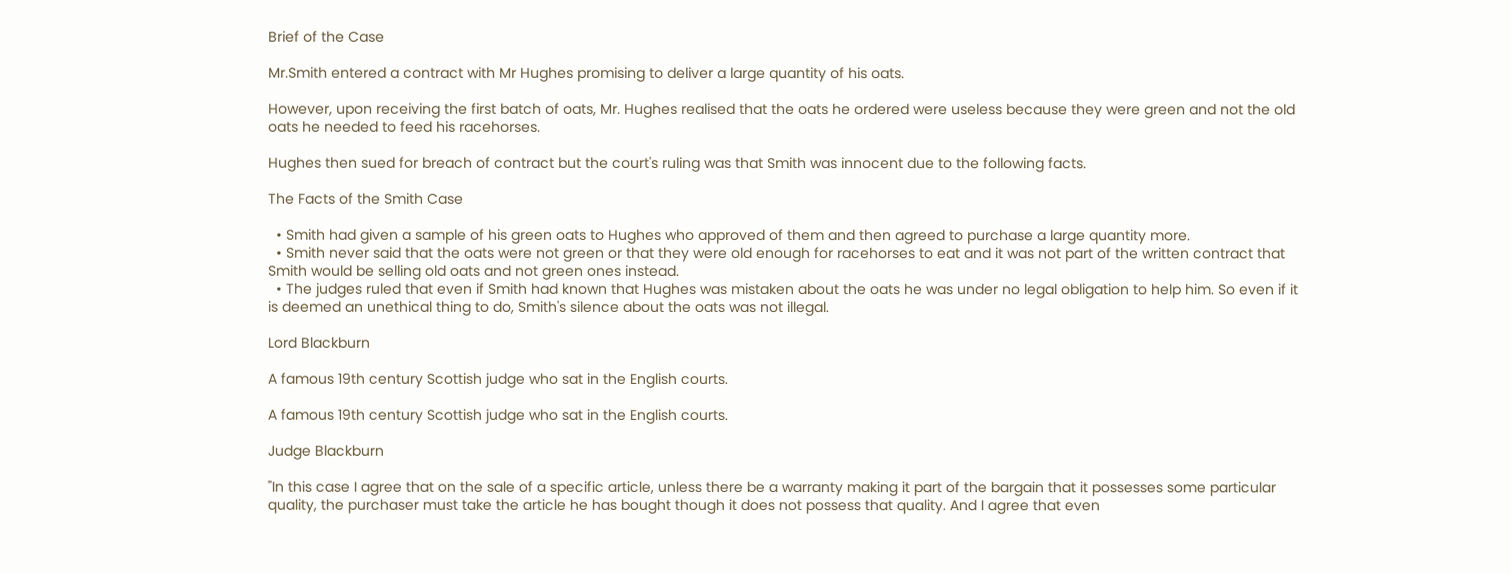Brief of the Case

Mr.Smith entered a contract with Mr Hughes promising to deliver a large quantity of his oats.

However, upon receiving the first batch of oats, Mr. Hughes realised that the oats he ordered were useless because they were green and not the old oats he needed to feed his racehorses.

Hughes then sued for breach of contract but the court's ruling was that Smith was innocent due to the following facts.

The Facts of the Smith Case

  • Smith had given a sample of his green oats to Hughes who approved of them and then agreed to purchase a large quantity more.
  • Smith never said that the oats were not green or that they were old enough for racehorses to eat and it was not part of the written contract that Smith would be selling old oats and not green ones instead.
  • The judges ruled that even if Smith had known that Hughes was mistaken about the oats he was under no legal obligation to help him. So even if it is deemed an unethical thing to do, Smith's silence about the oats was not illegal.

Lord Blackburn

A famous 19th century Scottish judge who sat in the English courts.

A famous 19th century Scottish judge who sat in the English courts.

Judge Blackburn

"In this case I agree that on the sale of a specific article, unless there be a warranty making it part of the bargain that it possesses some particular quality, the purchaser must take the article he has bought though it does not possess that quality. And I agree that even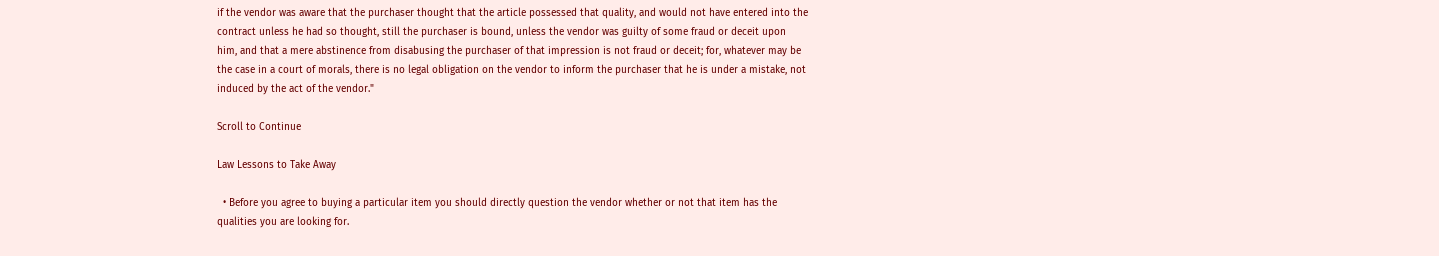if the vendor was aware that the purchaser thought that the article possessed that quality, and would not have entered into the contract unless he had so thought, still the purchaser is bound, unless the vendor was guilty of some fraud or deceit upon him, and that a mere abstinence from disabusing the purchaser of that impression is not fraud or deceit; for, whatever may be the case in a court of morals, there is no legal obligation on the vendor to inform the purchaser that he is under a mistake, not induced by the act of the vendor."

Scroll to Continue

Law Lessons to Take Away

  • Before you agree to buying a particular item you should directly question the vendor whether or not that item has the qualities you are looking for.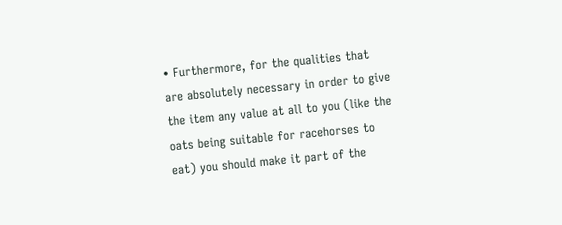• Furthermore, for the qualities that are absolutely necessary in order to give the item any value at all to you (like the oats being suitable for racehorses to eat) you should make it part of the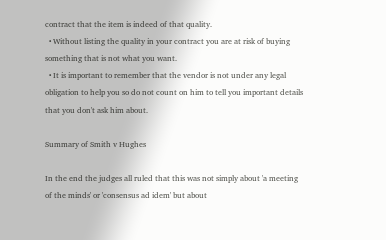contract that the item is indeed of that quality.
  • Without listing the quality in your contract you are at risk of buying something that is not what you want.
  • It is important to remember that the vendor is not under any legal obligation to help you so do not count on him to tell you important details that you don't ask him about.

Summary of Smith v Hughes

In the end the judges all ruled that this was not simply about 'a meeting of the minds' or 'consensus ad idem' but about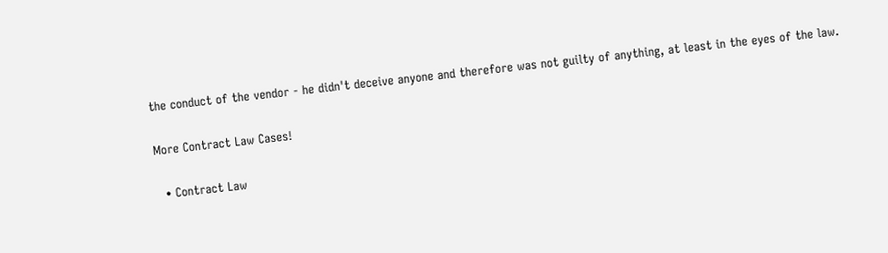the conduct of the vendor - he didn't deceive anyone and therefore was not guilty of anything, at least in the eyes of the law.

More Contract Law Cases!

  • Contract Law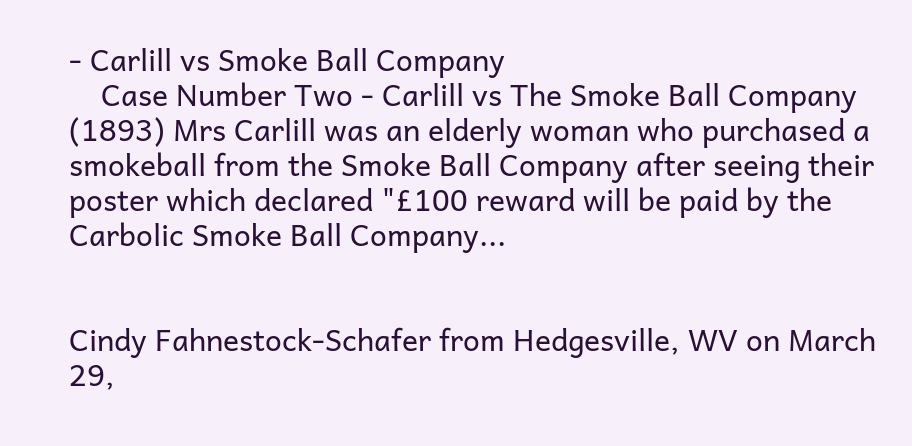- Carlill vs Smoke Ball Company
    Case Number Two - Carlill vs The Smoke Ball Company (1893) Mrs Carlill was an elderly woman who purchased a smokeball from the Smoke Ball Company after seeing their poster which declared "£100 reward will be paid by the Carbolic Smoke Ball Company...


Cindy Fahnestock-Schafer from Hedgesville, WV on March 29,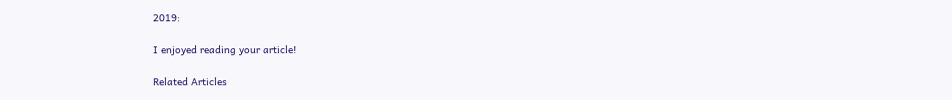2019:

I enjoyed reading your article!

Related Articles